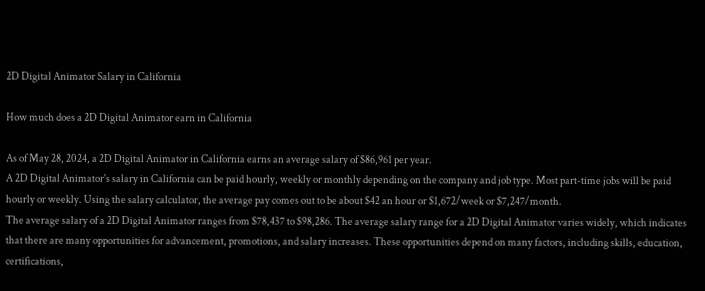2D Digital Animator Salary in California

How much does a 2D Digital Animator earn in California

As of May 28, 2024, a 2D Digital Animator in California earns an average salary of $86,961 per year.
A 2D Digital Animator's salary in California can be paid hourly, weekly or monthly depending on the company and job type. Most part-time jobs will be paid hourly or weekly. Using the salary calculator, the average pay comes out to be about $42 an hour or $1,672/week or $7,247/month.
The average salary of a 2D Digital Animator ranges from $78,437 to $98,286. The average salary range for a 2D Digital Animator varies widely, which indicates that there are many opportunities for advancement, promotions, and salary increases. These opportunities depend on many factors, including skills, education, certifications,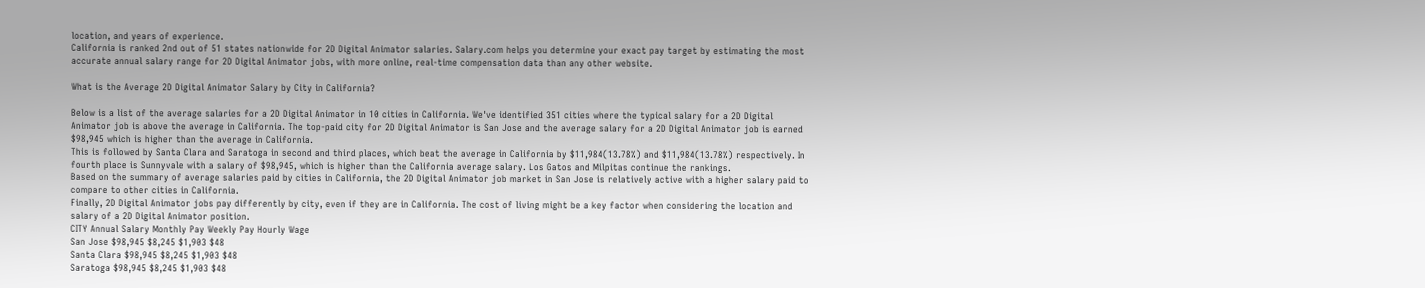location, and years of experience.
California is ranked 2nd out of 51 states nationwide for 2D Digital Animator salaries. Salary.com helps you determine your exact pay target by estimating the most accurate annual salary range for 2D Digital Animator jobs, with more online, real-time compensation data than any other website.

What is the Average 2D Digital Animator Salary by City in California?

Below is a list of the average salaries for a 2D Digital Animator in 10 cities in California. We've identified 351 cities where the typical salary for a 2D Digital Animator job is above the average in California. The top-paid city for 2D Digital Animator is San Jose and the average salary for a 2D Digital Animator job is earned $98,945 which is higher than the average in California.
This is followed by Santa Clara and Saratoga in second and third places, which beat the average in California by $11,984(13.78%) and $11,984(13.78%) respectively. In fourth place is Sunnyvale with a salary of $98,945, which is higher than the California average salary. Los Gatos and Milpitas continue the rankings.
Based on the summary of average salaries paid by cities in California, the 2D Digital Animator job market in San Jose is relatively active with a higher salary paid to compare to other cities in California.
Finally, 2D Digital Animator jobs pay differently by city, even if they are in California. The cost of living might be a key factor when considering the location and salary of a 2D Digital Animator position.
CITY Annual Salary Monthly Pay Weekly Pay Hourly Wage
San Jose $98,945 $8,245 $1,903 $48
Santa Clara $98,945 $8,245 $1,903 $48
Saratoga $98,945 $8,245 $1,903 $48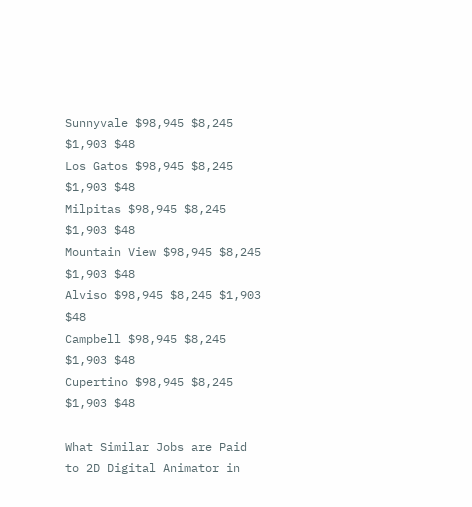Sunnyvale $98,945 $8,245 $1,903 $48
Los Gatos $98,945 $8,245 $1,903 $48
Milpitas $98,945 $8,245 $1,903 $48
Mountain View $98,945 $8,245 $1,903 $48
Alviso $98,945 $8,245 $1,903 $48
Campbell $98,945 $8,245 $1,903 $48
Cupertino $98,945 $8,245 $1,903 $48

What Similar Jobs are Paid to 2D Digital Animator in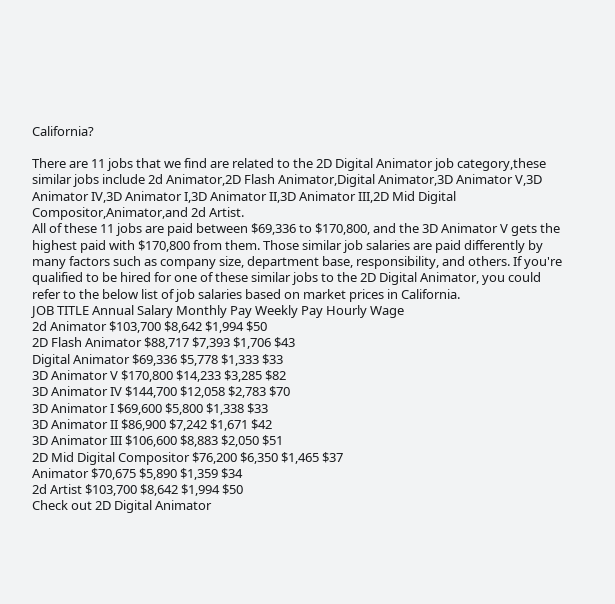California?

There are 11 jobs that we find are related to the 2D Digital Animator job category,these similar jobs include 2d Animator,2D Flash Animator,Digital Animator,3D Animator V,3D Animator IV,3D Animator I,3D Animator II,3D Animator III,2D Mid Digital Compositor,Animator,and 2d Artist.
All of these 11 jobs are paid between $69,336 to $170,800, and the 3D Animator V gets the highest paid with $170,800 from them. Those similar job salaries are paid differently by many factors such as company size, department base, responsibility, and others. If you're qualified to be hired for one of these similar jobs to the 2D Digital Animator, you could refer to the below list of job salaries based on market prices in California.
JOB TITLE Annual Salary Monthly Pay Weekly Pay Hourly Wage
2d Animator $103,700 $8,642 $1,994 $50
2D Flash Animator $88,717 $7,393 $1,706 $43
Digital Animator $69,336 $5,778 $1,333 $33
3D Animator V $170,800 $14,233 $3,285 $82
3D Animator IV $144,700 $12,058 $2,783 $70
3D Animator I $69,600 $5,800 $1,338 $33
3D Animator II $86,900 $7,242 $1,671 $42
3D Animator III $106,600 $8,883 $2,050 $51
2D Mid Digital Compositor $76,200 $6,350 $1,465 $37
Animator $70,675 $5,890 $1,359 $34
2d Artist $103,700 $8,642 $1,994 $50
Check out 2D Digital Animator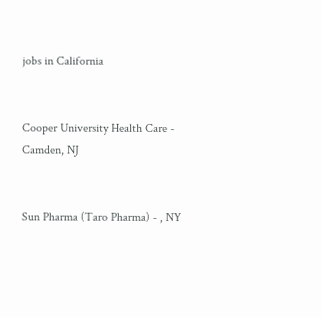jobs in California


Cooper University Health Care - Camden, NJ


Sun Pharma (Taro Pharma) - , NY